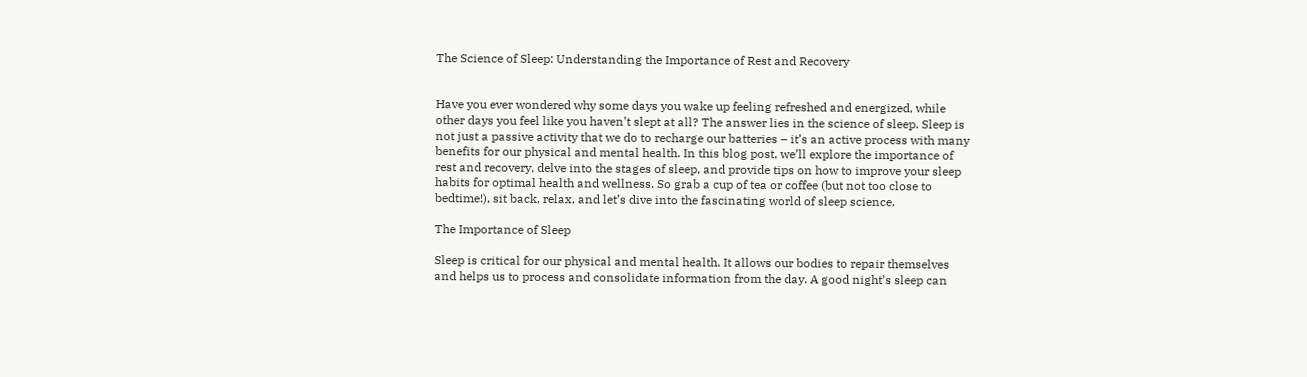The Science of Sleep: Understanding the Importance of Rest and Recovery


Have you ever wondered why some days you wake up feeling refreshed and energized, while other days you feel like you haven’t slept at all? The answer lies in the science of sleep. Sleep is not just a passive activity that we do to recharge our batteries – it’s an active process with many benefits for our physical and mental health. In this blog post, we’ll explore the importance of rest and recovery, delve into the stages of sleep, and provide tips on how to improve your sleep habits for optimal health and wellness. So grab a cup of tea or coffee (but not too close to bedtime!), sit back, relax, and let’s dive into the fascinating world of sleep science.

The Importance of Sleep

Sleep is critical for our physical and mental health. It allows our bodies to repair themselves and helps us to process and consolidate information from the day. A good night’s sleep can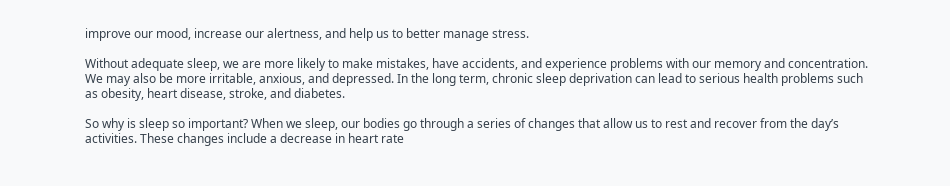improve our mood, increase our alertness, and help us to better manage stress.

Without adequate sleep, we are more likely to make mistakes, have accidents, and experience problems with our memory and concentration. We may also be more irritable, anxious, and depressed. In the long term, chronic sleep deprivation can lead to serious health problems such as obesity, heart disease, stroke, and diabetes.

So why is sleep so important? When we sleep, our bodies go through a series of changes that allow us to rest and recover from the day’s activities. These changes include a decrease in heart rate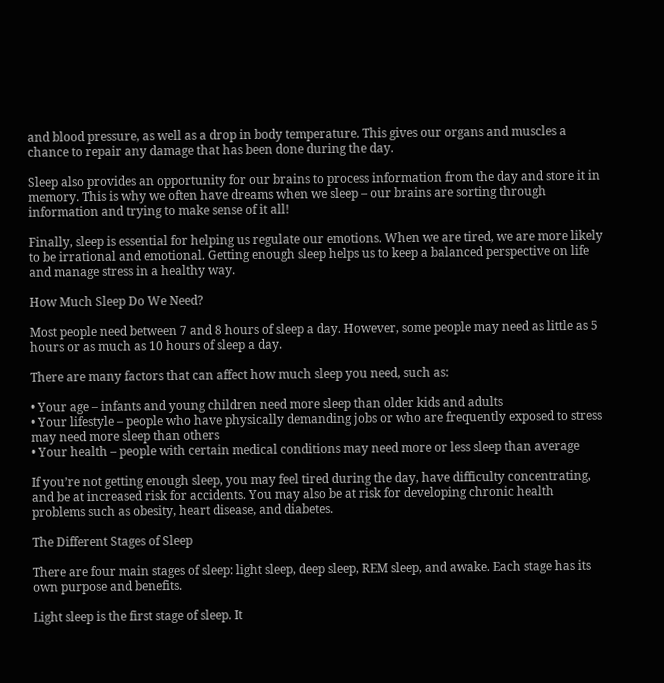and blood pressure, as well as a drop in body temperature. This gives our organs and muscles a chance to repair any damage that has been done during the day.

Sleep also provides an opportunity for our brains to process information from the day and store it in memory. This is why we often have dreams when we sleep – our brains are sorting through information and trying to make sense of it all!

Finally, sleep is essential for helping us regulate our emotions. When we are tired, we are more likely to be irrational and emotional. Getting enough sleep helps us to keep a balanced perspective on life and manage stress in a healthy way.

How Much Sleep Do We Need?

Most people need between 7 and 8 hours of sleep a day. However, some people may need as little as 5 hours or as much as 10 hours of sleep a day.

There are many factors that can affect how much sleep you need, such as:

• Your age – infants and young children need more sleep than older kids and adults
• Your lifestyle – people who have physically demanding jobs or who are frequently exposed to stress may need more sleep than others
• Your health – people with certain medical conditions may need more or less sleep than average

If you’re not getting enough sleep, you may feel tired during the day, have difficulty concentrating, and be at increased risk for accidents. You may also be at risk for developing chronic health problems such as obesity, heart disease, and diabetes.

The Different Stages of Sleep

There are four main stages of sleep: light sleep, deep sleep, REM sleep, and awake. Each stage has its own purpose and benefits.

Light sleep is the first stage of sleep. It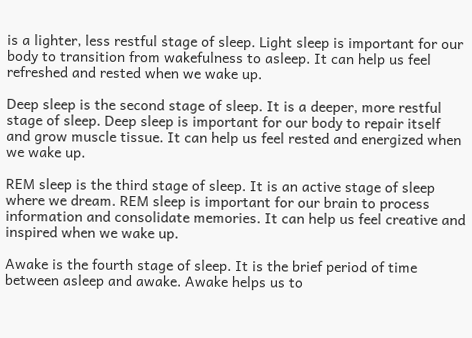is a lighter, less restful stage of sleep. Light sleep is important for our body to transition from wakefulness to asleep. It can help us feel refreshed and rested when we wake up.

Deep sleep is the second stage of sleep. It is a deeper, more restful stage of sleep. Deep sleep is important for our body to repair itself and grow muscle tissue. It can help us feel rested and energized when we wake up.

REM sleep is the third stage of sleep. It is an active stage of sleep where we dream. REM sleep is important for our brain to process information and consolidate memories. It can help us feel creative and inspired when we wake up.

Awake is the fourth stage of sleep. It is the brief period of time between asleep and awake. Awake helps us to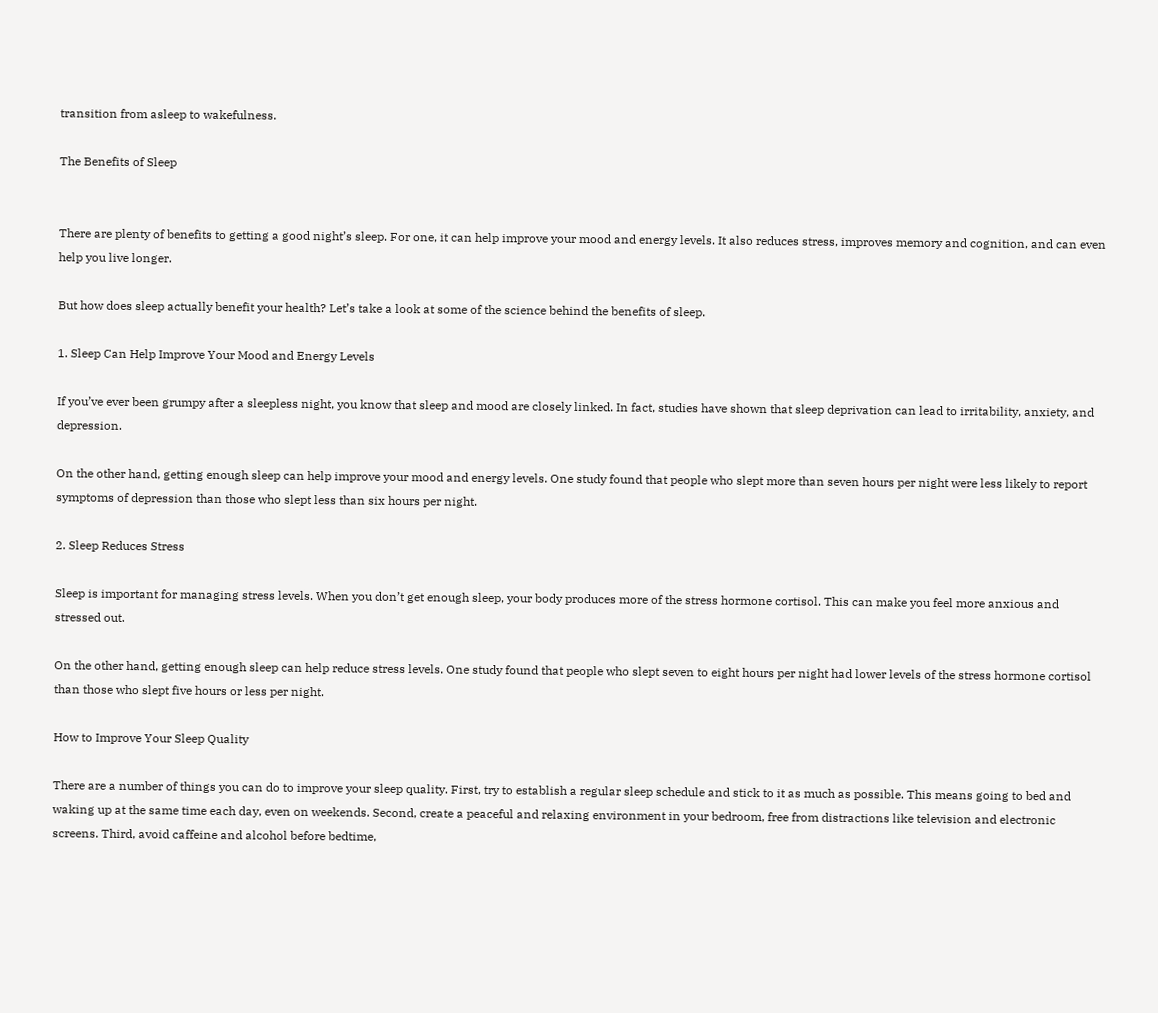transition from asleep to wakefulness.

The Benefits of Sleep


There are plenty of benefits to getting a good night’s sleep. For one, it can help improve your mood and energy levels. It also reduces stress, improves memory and cognition, and can even help you live longer.

But how does sleep actually benefit your health? Let’s take a look at some of the science behind the benefits of sleep.

1. Sleep Can Help Improve Your Mood and Energy Levels

If you’ve ever been grumpy after a sleepless night, you know that sleep and mood are closely linked. In fact, studies have shown that sleep deprivation can lead to irritability, anxiety, and depression.

On the other hand, getting enough sleep can help improve your mood and energy levels. One study found that people who slept more than seven hours per night were less likely to report symptoms of depression than those who slept less than six hours per night.

2. Sleep Reduces Stress

Sleep is important for managing stress levels. When you don’t get enough sleep, your body produces more of the stress hormone cortisol. This can make you feel more anxious and stressed out.

On the other hand, getting enough sleep can help reduce stress levels. One study found that people who slept seven to eight hours per night had lower levels of the stress hormone cortisol than those who slept five hours or less per night.

How to Improve Your Sleep Quality

There are a number of things you can do to improve your sleep quality. First, try to establish a regular sleep schedule and stick to it as much as possible. This means going to bed and waking up at the same time each day, even on weekends. Second, create a peaceful and relaxing environment in your bedroom, free from distractions like television and electronic screens. Third, avoid caffeine and alcohol before bedtime,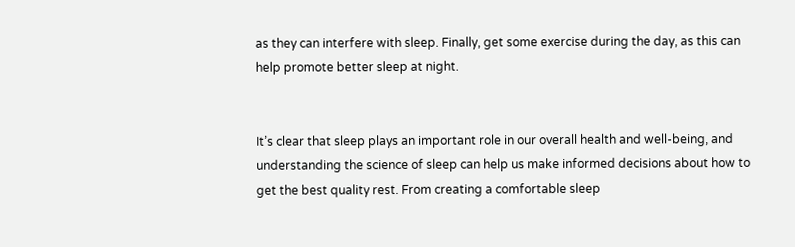as they can interfere with sleep. Finally, get some exercise during the day, as this can help promote better sleep at night.


It’s clear that sleep plays an important role in our overall health and well-being, and understanding the science of sleep can help us make informed decisions about how to get the best quality rest. From creating a comfortable sleep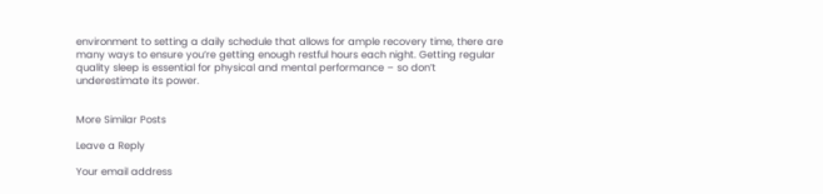environment to setting a daily schedule that allows for ample recovery time, there are many ways to ensure you’re getting enough restful hours each night. Getting regular quality sleep is essential for physical and mental performance – so don’t underestimate its power.


More Similar Posts

Leave a Reply

Your email address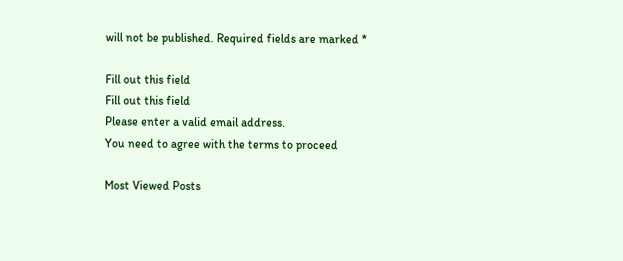will not be published. Required fields are marked *

Fill out this field
Fill out this field
Please enter a valid email address.
You need to agree with the terms to proceed

Most Viewed Posts